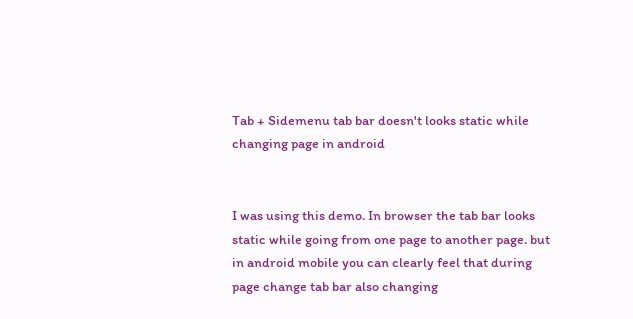Tab + Sidemenu tab bar doesn't looks static while changing page in android


I was using this demo. In browser the tab bar looks static while going from one page to another page. but in android mobile you can clearly feel that during page change tab bar also changing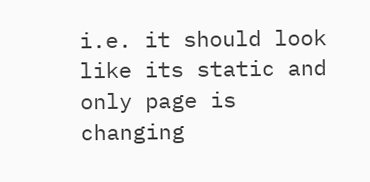i.e. it should look like its static and only page is changing